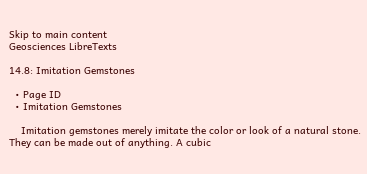Skip to main content
Geosciences LibreTexts

14.8: Imitation Gemstones

  • Page ID
  • Imitation Gemstones

    Imitation gemstones merely imitate the color or look of a natural stone. They can be made out of anything. A cubic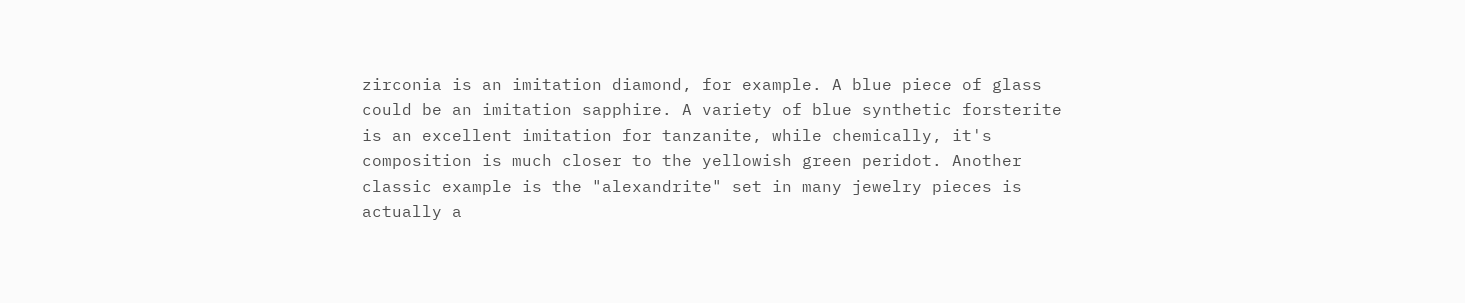zirconia is an imitation diamond, for example. A blue piece of glass could be an imitation sapphire. A variety of blue synthetic forsterite is an excellent imitation for tanzanite, while chemically, it's composition is much closer to the yellowish green peridot. Another classic example is the "alexandrite" set in many jewelry pieces is actually a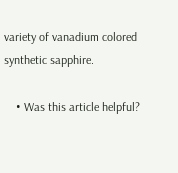variety of vanadium colored synthetic sapphire.

    • Was this article helpful?